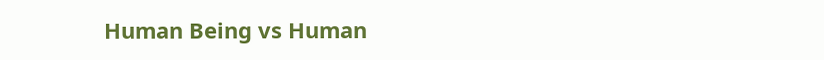Human Being vs Human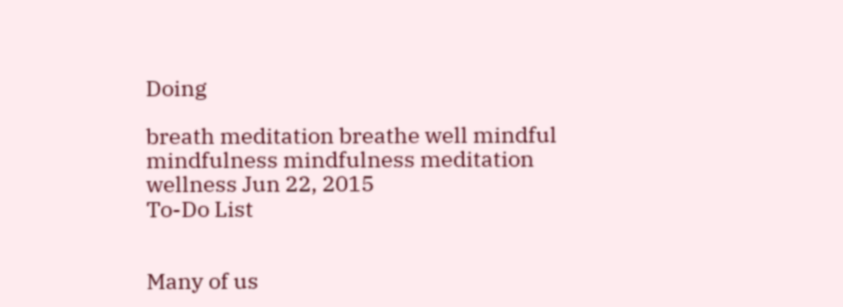Doing

breath meditation breathe well mindful mindfulness mindfulness meditation wellness Jun 22, 2015
To-Do List


Many of us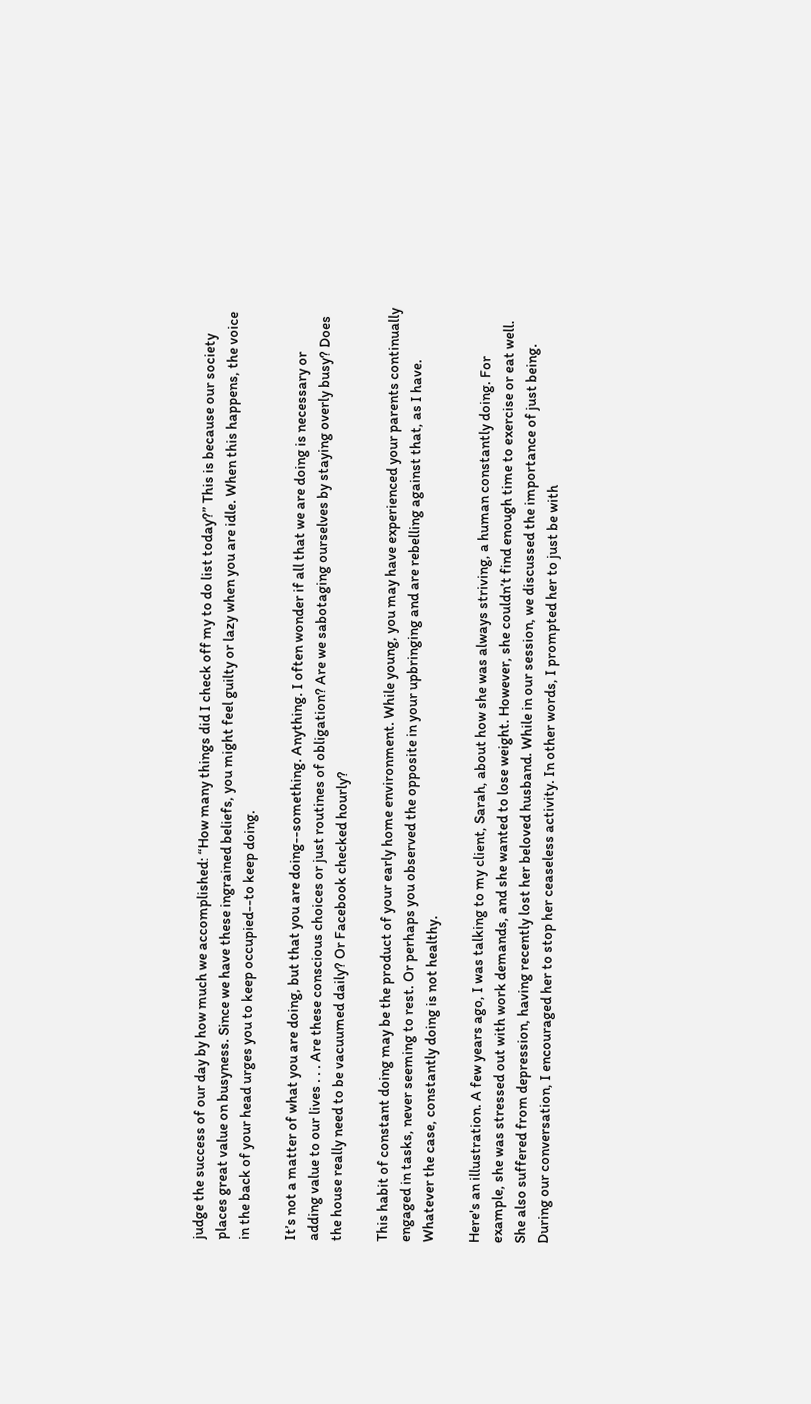judge the success of our day by how much we accomplished: “How many things did I check off my to do list today?” This is because our society places great value on busyness. Since we have these ingrained beliefs, you might feel guilty or lazy when you are idle. When this happens, the voice in the back of your head urges you to keep occupied--to keep doing.

It’s not a matter of what you are doing, but that you are doing--something. Anything. I often wonder if all that we are doing is necessary or adding value to our lives . . . Are these conscious choices or just routines of obligation? Are we sabotaging ourselves by staying overly busy? Does the house really need to be vacuumed daily? Or Facebook checked hourly?

This habit of constant doing may be the product of your early home environment. While young, you may have experienced your parents continually engaged in tasks, never seeming to rest. Or perhaps you observed the opposite in your upbringing and are rebelling against that, as I have. Whatever the case, constantly doing is not healthy.

Here's an illustration. A few years ago, I was talking to my client, Sarah, about how she was always striving, a human constantly doing. For example, she was stressed out with work demands, and she wanted to lose weight. However, she couldn’t find enough time to exercise or eat well. She also suffered from depression, having recently lost her beloved husband. While in our session, we discussed the importance of just being. During our conversation, I encouraged her to stop her ceaseless activity. In other words, I prompted her to just be with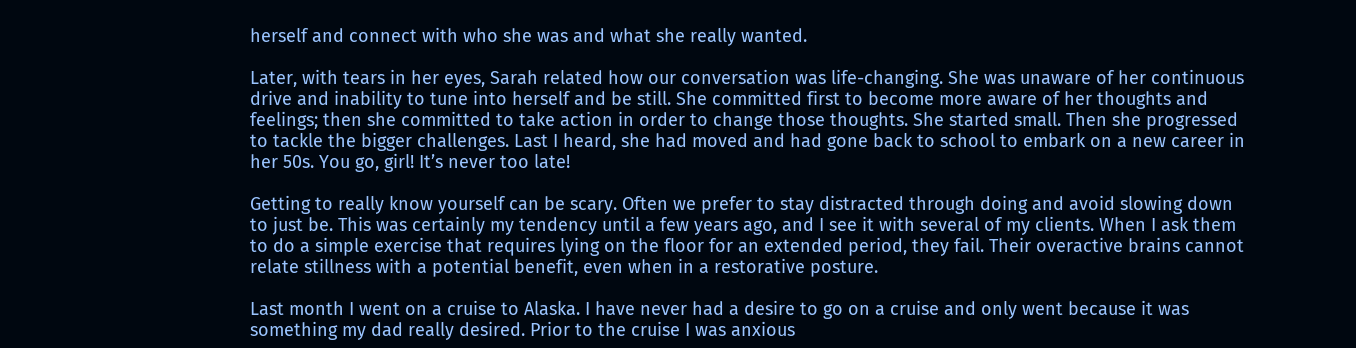herself and connect with who she was and what she really wanted.

Later, with tears in her eyes, Sarah related how our conversation was life-changing. She was unaware of her continuous drive and inability to tune into herself and be still. She committed first to become more aware of her thoughts and feelings; then she committed to take action in order to change those thoughts. She started small. Then she progressed to tackle the bigger challenges. Last I heard, she had moved and had gone back to school to embark on a new career in her 50s. You go, girl! It’s never too late!

Getting to really know yourself can be scary. Often we prefer to stay distracted through doing and avoid slowing down to just be. This was certainly my tendency until a few years ago, and I see it with several of my clients. When I ask them to do a simple exercise that requires lying on the floor for an extended period, they fail. Their overactive brains cannot relate stillness with a potential benefit, even when in a restorative posture.

Last month I went on a cruise to Alaska. I have never had a desire to go on a cruise and only went because it was something my dad really desired. Prior to the cruise I was anxious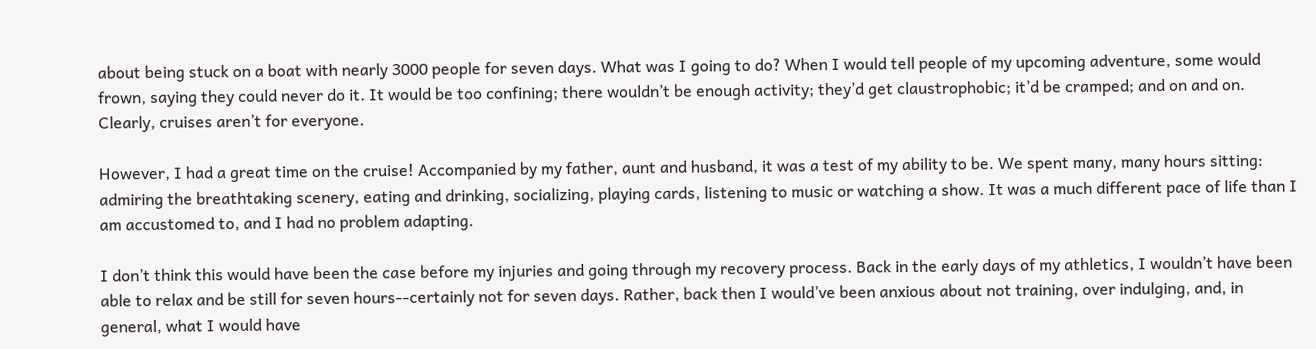about being stuck on a boat with nearly 3000 people for seven days. What was I going to do? When I would tell people of my upcoming adventure, some would frown, saying they could never do it. It would be too confining; there wouldn’t be enough activity; they’d get claustrophobic; it’d be cramped; and on and on. Clearly, cruises aren’t for everyone.

However, I had a great time on the cruise! Accompanied by my father, aunt and husband, it was a test of my ability to be. We spent many, many hours sitting: admiring the breathtaking scenery, eating and drinking, socializing, playing cards, listening to music or watching a show. It was a much different pace of life than I am accustomed to, and I had no problem adapting.

I don’t think this would have been the case before my injuries and going through my recovery process. Back in the early days of my athletics, I wouldn’t have been able to relax and be still for seven hours--certainly not for seven days. Rather, back then I would’ve been anxious about not training, over indulging, and, in general, what I would have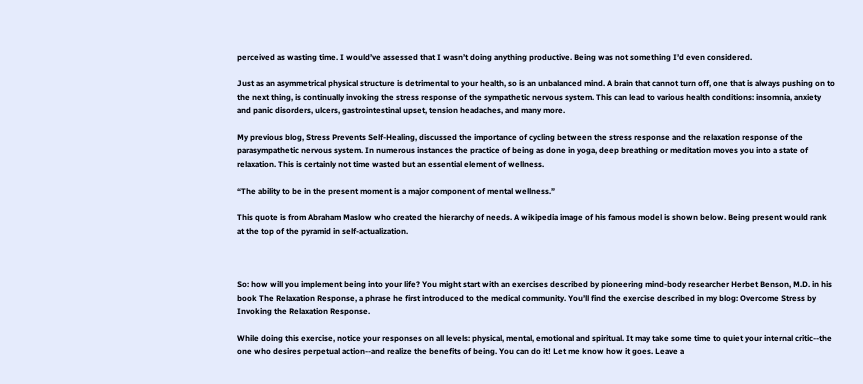perceived as wasting time. I would’ve assessed that I wasn’t doing anything productive. Being was not something I’d even considered.

Just as an asymmetrical physical structure is detrimental to your health, so is an unbalanced mind. A brain that cannot turn off, one that is always pushing on to the next thing, is continually invoking the stress response of the sympathetic nervous system. This can lead to various health conditions: insomnia, anxiety and panic disorders, ulcers, gastrointestinal upset, tension headaches, and many more.

My previous blog, Stress Prevents Self-Healing, discussed the importance of cycling between the stress response and the relaxation response of the parasympathetic nervous system. In numerous instances the practice of being as done in yoga, deep breathing or meditation moves you into a state of relaxation. This is certainly not time wasted but an essential element of wellness.

“The ability to be in the present moment is a major component of mental wellness.”

This quote is from Abraham Maslow who created the hierarchy of needs. A wikipedia image of his famous model is shown below. Being present would rank at the top of the pyramid in self-actualization.



So: how will you implement being into your life? You might start with an exercises described by pioneering mind-body researcher Herbet Benson, M.D. in his book The Relaxation Response, a phrase he first introduced to the medical community. You’ll find the exercise described in my blog: Overcome Stress by Invoking the Relaxation Response.

While doing this exercise, notice your responses on all levels: physical, mental, emotional and spiritual. It may take some time to quiet your internal critic--the one who desires perpetual action--and realize the benefits of being. You can do it! Let me know how it goes. Leave a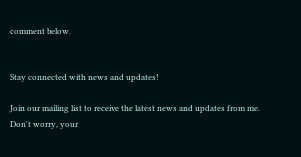comment below.


Stay connected with news and updates!

Join our mailing list to receive the latest news and updates from me.
Don't worry, your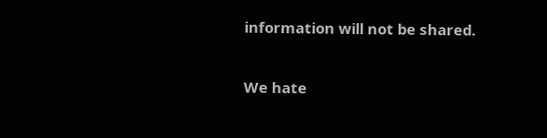information will not be shared.

We hate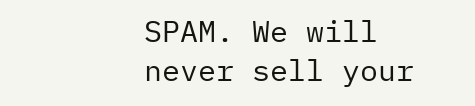SPAM. We will never sell your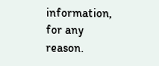information, for any reason.